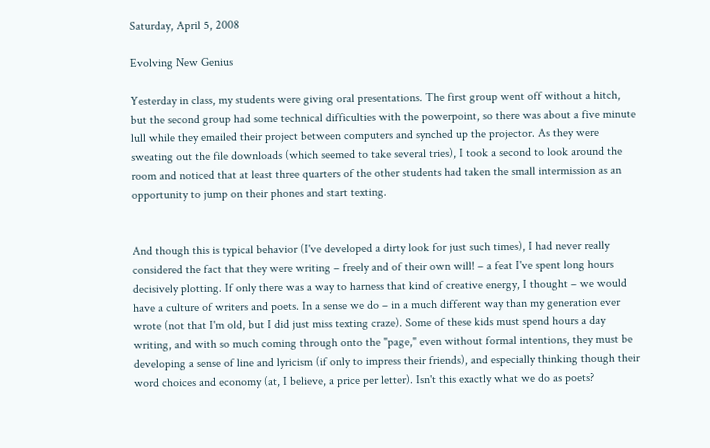Saturday, April 5, 2008

Evolving New Genius

Yesterday in class, my students were giving oral presentations. The first group went off without a hitch, but the second group had some technical difficulties with the powerpoint, so there was about a five minute lull while they emailed their project between computers and synched up the projector. As they were sweating out the file downloads (which seemed to take several tries), I took a second to look around the room and noticed that at least three quarters of the other students had taken the small intermission as an opportunity to jump on their phones and start texting.


And though this is typical behavior (I've developed a dirty look for just such times), I had never really considered the fact that they were writing – freely and of their own will! – a feat I've spent long hours decisively plotting. If only there was a way to harness that kind of creative energy, I thought – we would have a culture of writers and poets. In a sense we do – in a much different way than my generation ever wrote (not that I'm old, but I did just miss texting craze). Some of these kids must spend hours a day writing, and with so much coming through onto the "page," even without formal intentions, they must be developing a sense of line and lyricism (if only to impress their friends), and especially thinking though their word choices and economy (at, I believe, a price per letter). Isn't this exactly what we do as poets?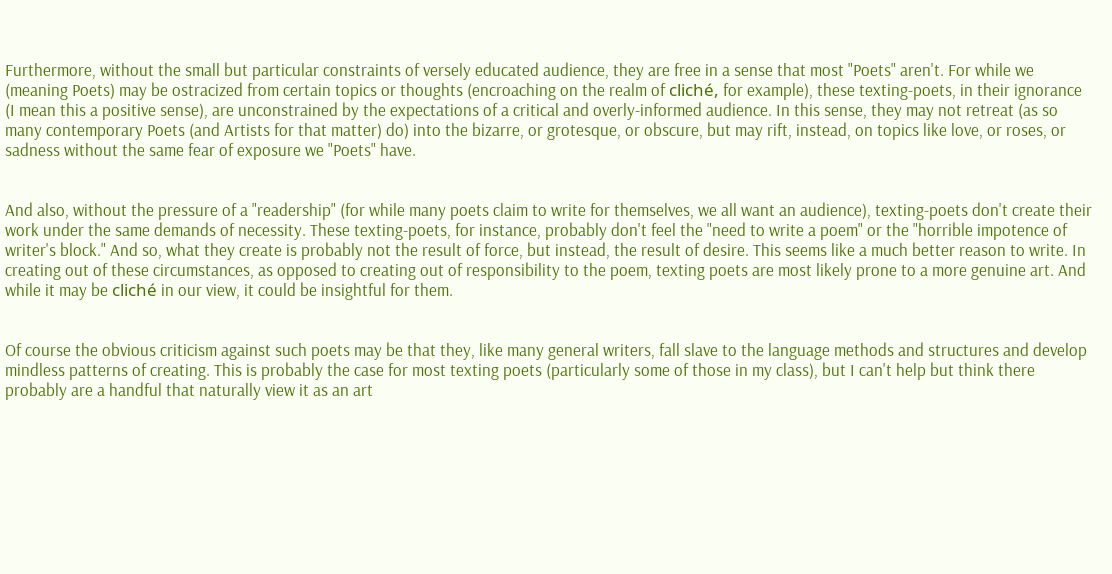Furthermore, without the small but particular constraints of versely educated audience, they are free in a sense that most "Poets" aren't. For while we (meaning Poets) may be ostracized from certain topics or thoughts (encroaching on the realm of cliché, for example), these texting-poets, in their ignorance (I mean this a positive sense), are unconstrained by the expectations of a critical and overly-informed audience. In this sense, they may not retreat (as so many contemporary Poets (and Artists for that matter) do) into the bizarre, or grotesque, or obscure, but may rift, instead, on topics like love, or roses, or sadness without the same fear of exposure we "Poets" have.


And also, without the pressure of a "readership" (for while many poets claim to write for themselves, we all want an audience), texting-poets don't create their work under the same demands of necessity. These texting-poets, for instance, probably don't feel the "need to write a poem" or the "horrible impotence of writer's block." And so, what they create is probably not the result of force, but instead, the result of desire. This seems like a much better reason to write. In creating out of these circumstances, as opposed to creating out of responsibility to the poem, texting poets are most likely prone to a more genuine art. And while it may be cliché in our view, it could be insightful for them.


Of course the obvious criticism against such poets may be that they, like many general writers, fall slave to the language methods and structures and develop mindless patterns of creating. This is probably the case for most texting poets (particularly some of those in my class), but I can't help but think there probably are a handful that naturally view it as an art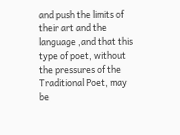and push the limits of their art and the language ,and that this type of poet, without the pressures of the Traditional Poet, may be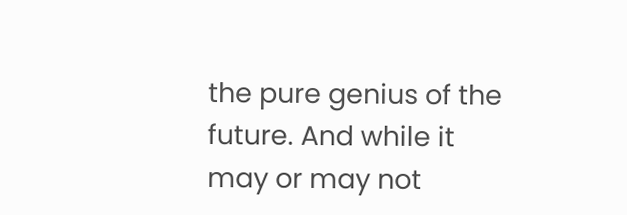the pure genius of the future. And while it may or may not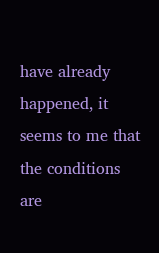have already happened, it seems to me that the conditions are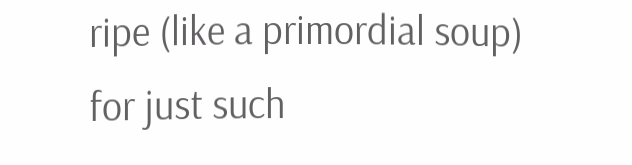ripe (like a primordial soup) for just such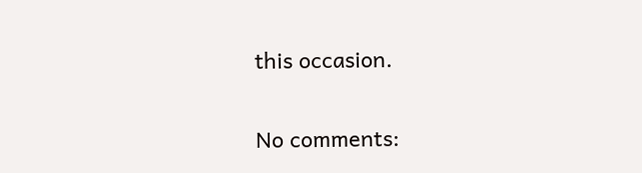this occasion.

No comments: